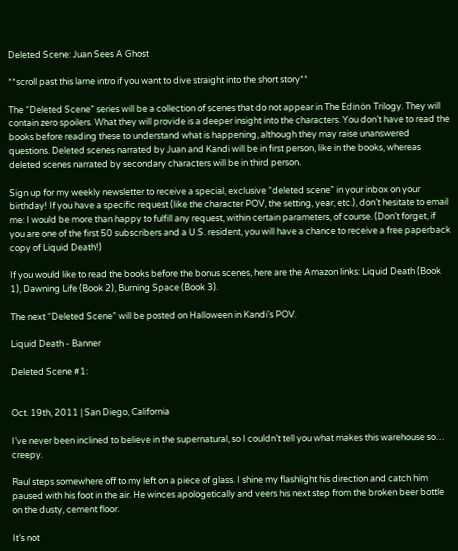Deleted Scene: Juan Sees A Ghost

**scroll past this lame intro if you want to dive straight into the short story**

The “Deleted Scene” series will be a collection of scenes that do not appear in The Edinön Trilogy. They will contain zero spoilers. What they will provide is a deeper insight into the characters. You don’t have to read the books before reading these to understand what is happening, although they may raise unanswered questions. Deleted scenes narrated by Juan and Kandi will be in first person, like in the books, whereas deleted scenes narrated by secondary characters will be in third person.

Sign up for my weekly newsletter to receive a special, exclusive “deleted scene” in your inbox on your birthday! If you have a specific request (like the character POV, the setting, year, etc.), don’t hesitate to email me: I would be more than happy to fulfill any request, within certain parameters, of course. (Don’t forget, if you are one of the first 50 subscribers and a U.S. resident, you will have a chance to receive a free paperback copy of Liquid Death!)

If you would like to read the books before the bonus scenes, here are the Amazon links: Liquid Death (Book 1), Dawning Life (Book 2), Burning Space (Book 3).

The next “Deleted Scene” will be posted on Halloween in Kandi’s POV.

Liquid Death - Banner

Deleted Scene #1:


Oct. 19th, 2011 | San Diego, California

I’ve never been inclined to believe in the supernatural, so I couldn’t tell you what makes this warehouse so… creepy.

Raul steps somewhere off to my left on a piece of glass. I shine my flashlight his direction and catch him paused with his foot in the air. He winces apologetically and veers his next step from the broken beer bottle on the dusty, cement floor.

It’s not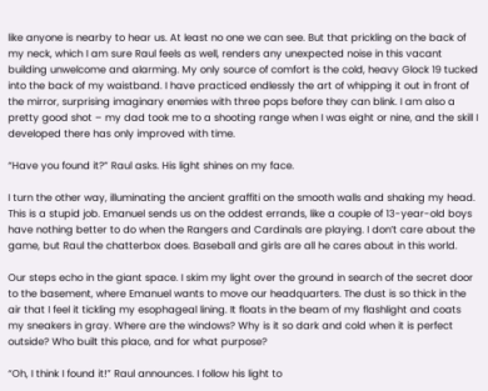like anyone is nearby to hear us. At least no one we can see. But that prickling on the back of my neck, which I am sure Raul feels as well, renders any unexpected noise in this vacant building unwelcome and alarming. My only source of comfort is the cold, heavy Glock 19 tucked into the back of my waistband. I have practiced endlessly the art of whipping it out in front of the mirror, surprising imaginary enemies with three pops before they can blink. I am also a pretty good shot – my dad took me to a shooting range when I was eight or nine, and the skill I developed there has only improved with time.

“Have you found it?” Raul asks. His light shines on my face.

I turn the other way, illuminating the ancient graffiti on the smooth walls and shaking my head. This is a stupid job. Emanuel sends us on the oddest errands, like a couple of 13-year-old boys have nothing better to do when the Rangers and Cardinals are playing. I don’t care about the game, but Raul the chatterbox does. Baseball and girls are all he cares about in this world.

Our steps echo in the giant space. I skim my light over the ground in search of the secret door to the basement, where Emanuel wants to move our headquarters. The dust is so thick in the air that I feel it tickling my esophageal lining. It floats in the beam of my flashlight and coats my sneakers in gray. Where are the windows? Why is it so dark and cold when it is perfect outside? Who built this place, and for what purpose?

“Oh, I think I found it!” Raul announces. I follow his light to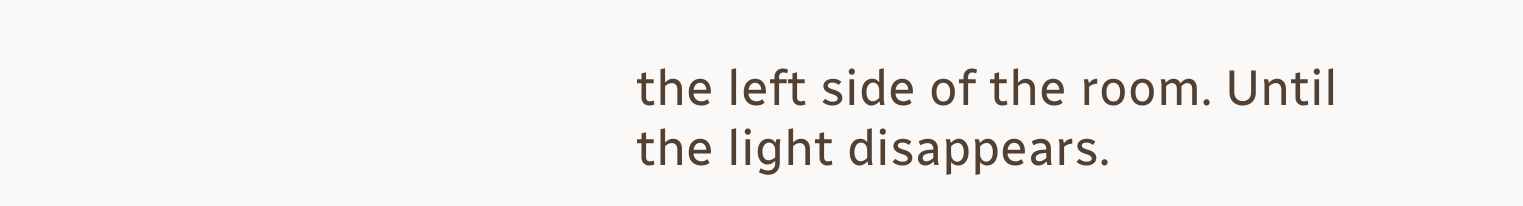the left side of the room. Until the light disappears.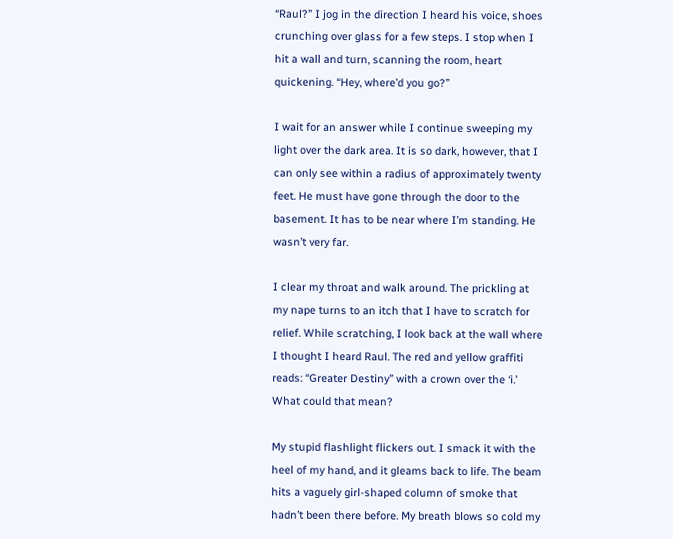“Raul?” I jog in the direction I heard his voice, shoes crunching over glass for a few steps. I stop when I hit a wall and turn, scanning the room, heart quickening. “Hey, where’d you go?”

I wait for an answer while I continue sweeping my light over the dark area. It is so dark, however, that I can only see within a radius of approximately twenty feet. He must have gone through the door to the basement. It has to be near where I’m standing. He wasn’t very far.

I clear my throat and walk around. The prickling at my nape turns to an itch that I have to scratch for relief. While scratching, I look back at the wall where I thought I heard Raul. The red and yellow graffiti reads: “Greater Destiny” with a crown over the ‘i.’ What could that mean?

My stupid flashlight flickers out. I smack it with the heel of my hand, and it gleams back to life. The beam hits a vaguely girl-shaped column of smoke that hadn’t been there before. My breath blows so cold my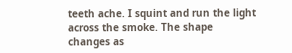teeth ache. I squint and run the light across the smoke. The shape changes as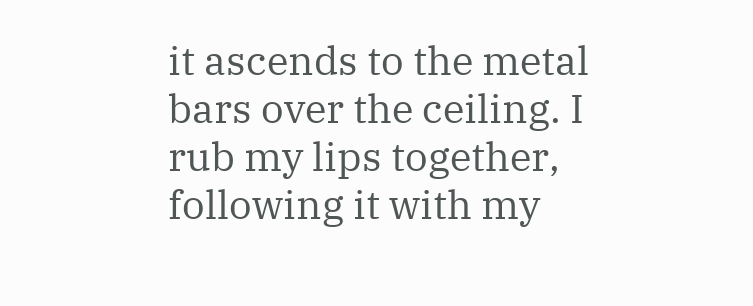it ascends to the metal bars over the ceiling. I rub my lips together, following it with my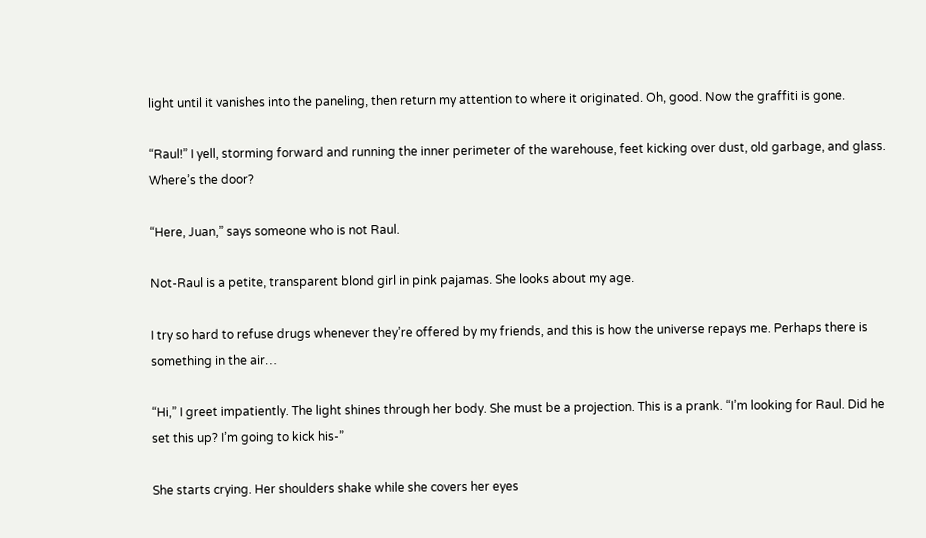light until it vanishes into the paneling, then return my attention to where it originated. Oh, good. Now the graffiti is gone.

“Raul!” I yell, storming forward and running the inner perimeter of the warehouse, feet kicking over dust, old garbage, and glass. Where’s the door?

“Here, Juan,” says someone who is not Raul.

Not-Raul is a petite, transparent blond girl in pink pajamas. She looks about my age.

I try so hard to refuse drugs whenever they’re offered by my friends, and this is how the universe repays me. Perhaps there is something in the air…

“Hi,” I greet impatiently. The light shines through her body. She must be a projection. This is a prank. “I’m looking for Raul. Did he set this up? I’m going to kick his-”

She starts crying. Her shoulders shake while she covers her eyes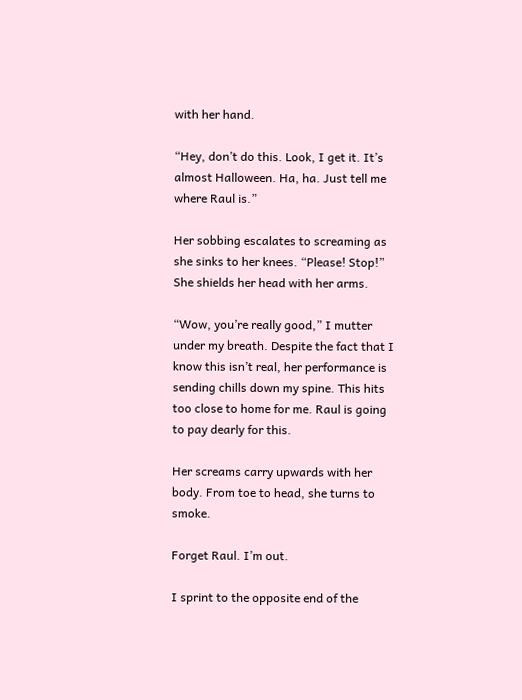with her hand.

“Hey, don’t do this. Look, I get it. It’s almost Halloween. Ha, ha. Just tell me where Raul is.”

Her sobbing escalates to screaming as she sinks to her knees. “Please! Stop!” She shields her head with her arms.

“Wow, you’re really good,” I mutter under my breath. Despite the fact that I know this isn’t real, her performance is sending chills down my spine. This hits too close to home for me. Raul is going to pay dearly for this.

Her screams carry upwards with her body. From toe to head, she turns to smoke.

Forget Raul. I’m out.

I sprint to the opposite end of the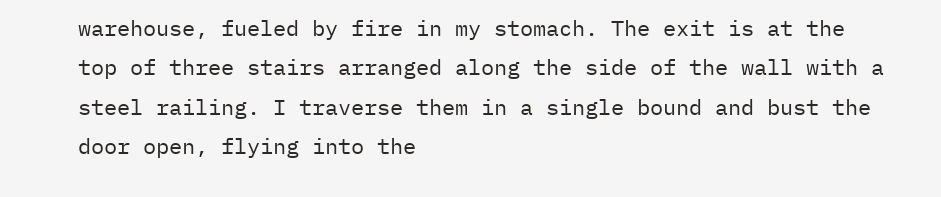warehouse, fueled by fire in my stomach. The exit is at the top of three stairs arranged along the side of the wall with a steel railing. I traverse them in a single bound and bust the door open, flying into the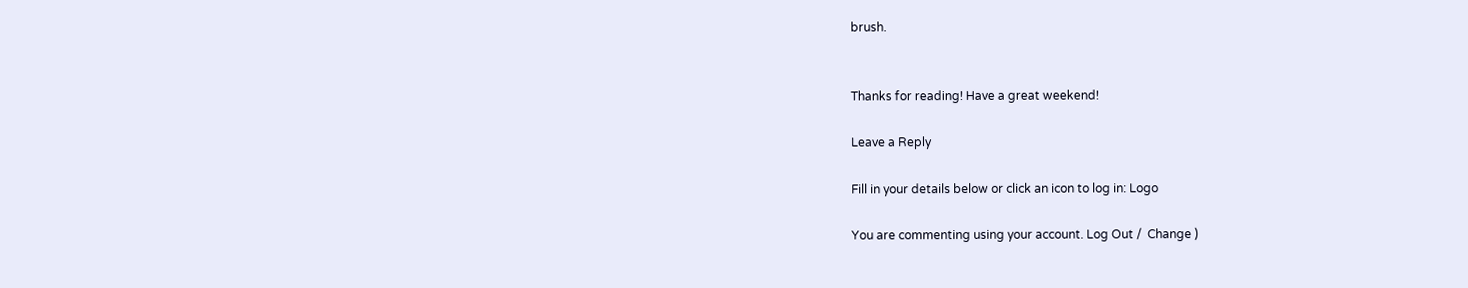brush.


Thanks for reading! Have a great weekend!

Leave a Reply

Fill in your details below or click an icon to log in: Logo

You are commenting using your account. Log Out /  Change )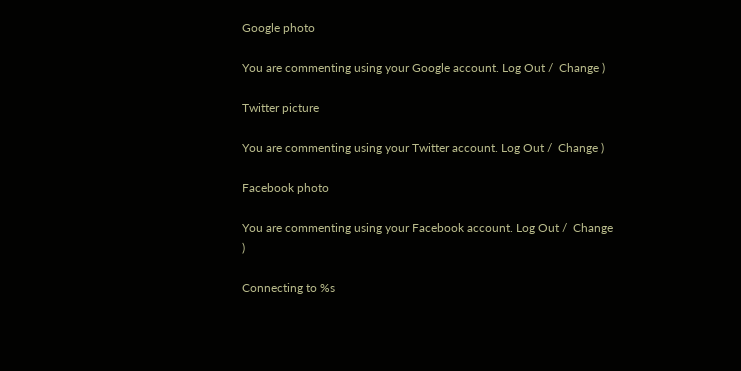Google photo

You are commenting using your Google account. Log Out /  Change )

Twitter picture

You are commenting using your Twitter account. Log Out /  Change )

Facebook photo

You are commenting using your Facebook account. Log Out /  Change )

Connecting to %s